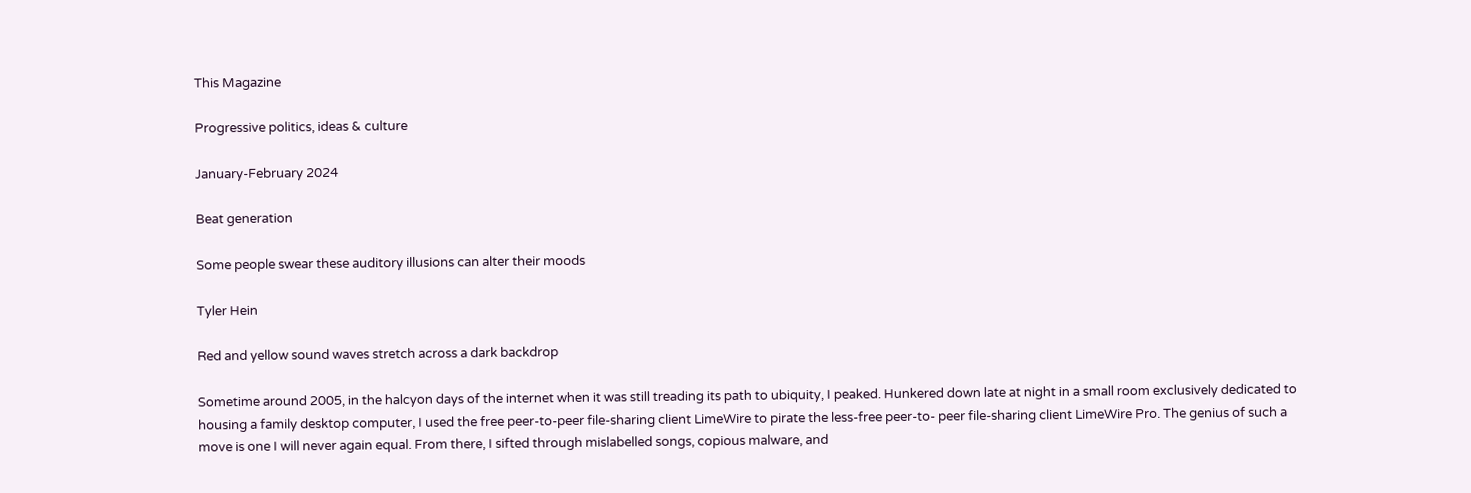This Magazine

Progressive politics, ideas & culture

January-February 2024

Beat generation

Some people swear these auditory illusions can alter their moods

Tyler Hein

Red and yellow sound waves stretch across a dark backdrop

Sometime around 2005, in the halcyon days of the internet when it was still treading its path to ubiquity, I peaked. Hunkered down late at night in a small room exclusively dedicated to housing a family desktop computer, I used the free peer-to-peer file-sharing client LimeWire to pirate the less-free peer-to- peer file-sharing client LimeWire Pro. The genius of such a move is one I will never again equal. From there, I sifted through mislabelled songs, copious malware, and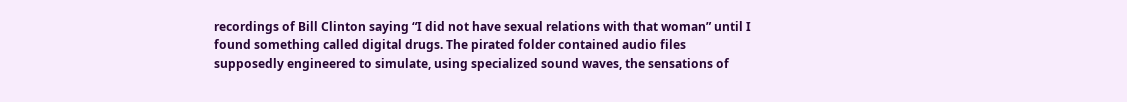recordings of Bill Clinton saying “I did not have sexual relations with that woman” until I found something called digital drugs. The pirated folder contained audio files supposedly engineered to simulate, using specialized sound waves, the sensations of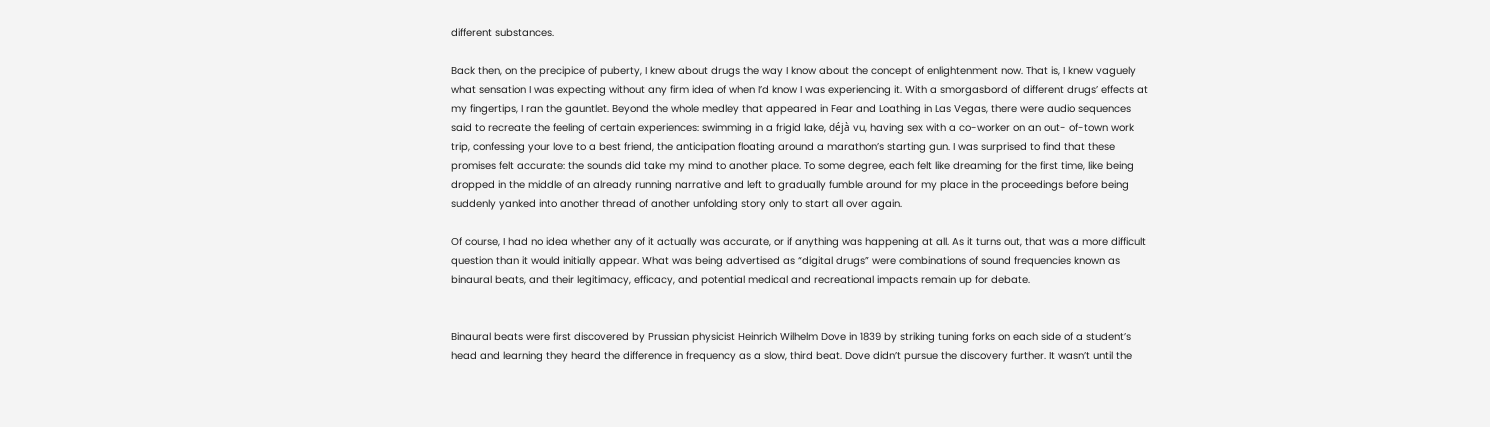different substances.

Back then, on the precipice of puberty, I knew about drugs the way I know about the concept of enlightenment now. That is, I knew vaguely what sensation I was expecting without any firm idea of when I’d know I was experiencing it. With a smorgasbord of different drugs’ effects at my fingertips, I ran the gauntlet. Beyond the whole medley that appeared in Fear and Loathing in Las Vegas, there were audio sequences said to recreate the feeling of certain experiences: swimming in a frigid lake, déjà vu, having sex with a co-worker on an out- of-town work trip, confessing your love to a best friend, the anticipation floating around a marathon’s starting gun. I was surprised to find that these promises felt accurate: the sounds did take my mind to another place. To some degree, each felt like dreaming for the first time, like being dropped in the middle of an already running narrative and left to gradually fumble around for my place in the proceedings before being suddenly yanked into another thread of another unfolding story only to start all over again.

Of course, I had no idea whether any of it actually was accurate, or if anything was happening at all. As it turns out, that was a more difficult question than it would initially appear. What was being advertised as “digital drugs” were combinations of sound frequencies known as binaural beats, and their legitimacy, efficacy, and potential medical and recreational impacts remain up for debate.


Binaural beats were first discovered by Prussian physicist Heinrich Wilhelm Dove in 1839 by striking tuning forks on each side of a student’s head and learning they heard the difference in frequency as a slow, third beat. Dove didn’t pursue the discovery further. It wasn’t until the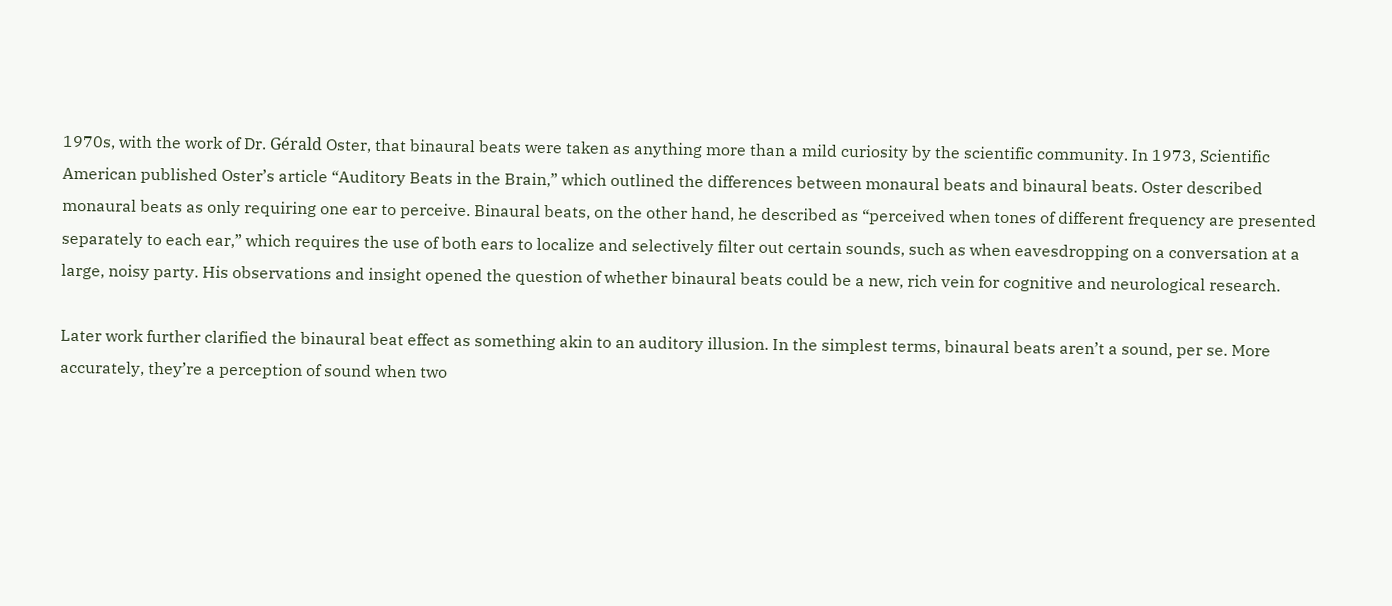1970s, with the work of Dr. Gérald Oster, that binaural beats were taken as anything more than a mild curiosity by the scientific community. In 1973, Scientific American published Oster’s article “Auditory Beats in the Brain,” which outlined the differences between monaural beats and binaural beats. Oster described monaural beats as only requiring one ear to perceive. Binaural beats, on the other hand, he described as “perceived when tones of different frequency are presented separately to each ear,” which requires the use of both ears to localize and selectively filter out certain sounds, such as when eavesdropping on a conversation at a large, noisy party. His observations and insight opened the question of whether binaural beats could be a new, rich vein for cognitive and neurological research.

Later work further clarified the binaural beat effect as something akin to an auditory illusion. In the simplest terms, binaural beats aren’t a sound, per se. More accurately, they’re a perception of sound when two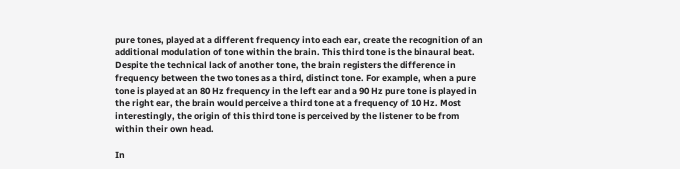pure tones, played at a different frequency into each ear, create the recognition of an additional modulation of tone within the brain. This third tone is the binaural beat. Despite the technical lack of another tone, the brain registers the difference in frequency between the two tones as a third, distinct tone. For example, when a pure tone is played at an 80 Hz frequency in the left ear and a 90 Hz pure tone is played in the right ear, the brain would perceive a third tone at a frequency of 10 Hz. Most interestingly, the origin of this third tone is perceived by the listener to be from within their own head.

In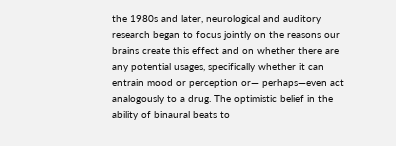the 1980s and later, neurological and auditory research began to focus jointly on the reasons our brains create this effect and on whether there are any potential usages, specifically whether it can entrain mood or perception or— perhaps—even act analogously to a drug. The optimistic belief in the ability of binaural beats to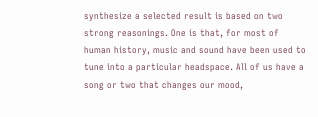synthesize a selected result is based on two strong reasonings. One is that, for most of human history, music and sound have been used to tune into a particular headspace. All of us have a song or two that changes our mood,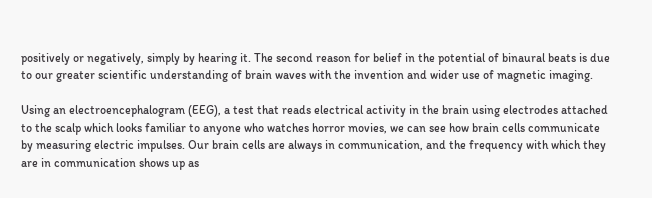positively or negatively, simply by hearing it. The second reason for belief in the potential of binaural beats is due to our greater scientific understanding of brain waves with the invention and wider use of magnetic imaging.

Using an electroencephalogram (EEG), a test that reads electrical activity in the brain using electrodes attached to the scalp which looks familiar to anyone who watches horror movies, we can see how brain cells communicate by measuring electric impulses. Our brain cells are always in communication, and the frequency with which they are in communication shows up as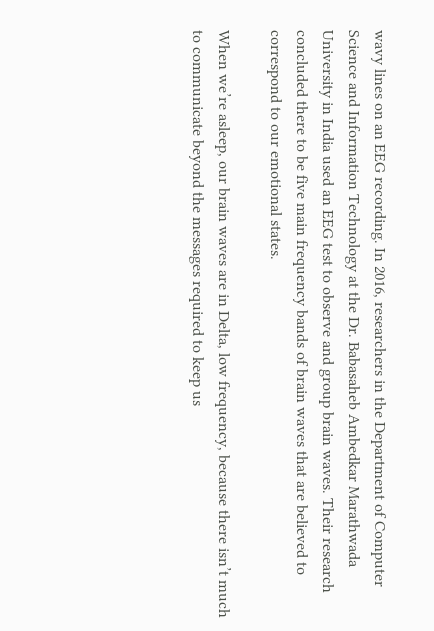wavy lines on an EEG recording. In 2016, researchers in the Department of Computer Science and Information Technology at the Dr. Babasaheb Ambedkar Marathwada University in India used an EEG test to observe and group brain waves. Their research concluded there to be five main frequency bands of brain waves that are believed to correspond to our emotional states.

When we’re asleep, our brain waves are in Delta, low frequency, because there isn’t much to communicate beyond the messages required to keep us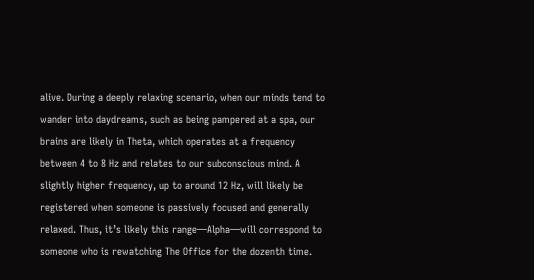alive. During a deeply relaxing scenario, when our minds tend to wander into daydreams, such as being pampered at a spa, our brains are likely in Theta, which operates at a frequency between 4 to 8 Hz and relates to our subconscious mind. A slightly higher frequency, up to around 12 Hz, will likely be registered when someone is passively focused and generally relaxed. Thus, it’s likely this range—Alpha—will correspond to someone who is rewatching The Office for the dozenth time.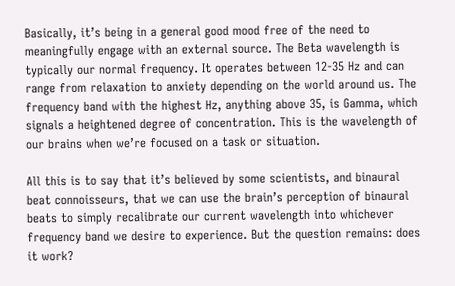Basically, it’s being in a general good mood free of the need to meaningfully engage with an external source. The Beta wavelength is typically our normal frequency. It operates between 12-35 Hz and can range from relaxation to anxiety depending on the world around us. The frequency band with the highest Hz, anything above 35, is Gamma, which signals a heightened degree of concentration. This is the wavelength of our brains when we’re focused on a task or situation.

All this is to say that it’s believed by some scientists, and binaural beat connoisseurs, that we can use the brain’s perception of binaural beats to simply recalibrate our current wavelength into whichever frequency band we desire to experience. But the question remains: does it work?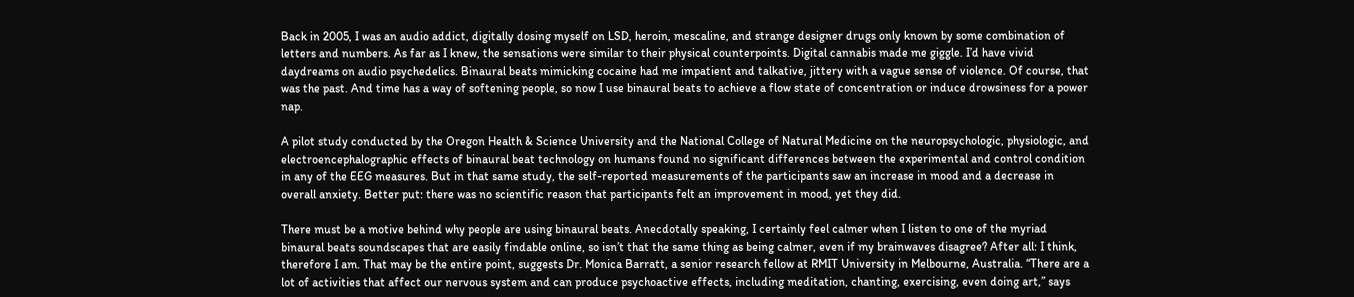Back in 2005, I was an audio addict, digitally dosing myself on LSD, heroin, mescaline, and strange designer drugs only known by some combination of letters and numbers. As far as I knew, the sensations were similar to their physical counterpoints. Digital cannabis made me giggle. I’d have vivid daydreams on audio psychedelics. Binaural beats mimicking cocaine had me impatient and talkative, jittery with a vague sense of violence. Of course, that was the past. And time has a way of softening people, so now I use binaural beats to achieve a flow state of concentration or induce drowsiness for a power nap.

A pilot study conducted by the Oregon Health & Science University and the National College of Natural Medicine on the neuropsychologic, physiologic, and electroencephalographic effects of binaural beat technology on humans found no significant differences between the experimental and control condition in any of the EEG measures. But in that same study, the self-reported measurements of the participants saw an increase in mood and a decrease in overall anxiety. Better put: there was no scientific reason that participants felt an improvement in mood, yet they did.

There must be a motive behind why people are using binaural beats. Anecdotally speaking, I certainly feel calmer when I listen to one of the myriad binaural beats soundscapes that are easily findable online, so isn’t that the same thing as being calmer, even if my brainwaves disagree? After all: I think, therefore I am. That may be the entire point, suggests Dr. Monica Barratt, a senior research fellow at RMIT University in Melbourne, Australia. “There are a lot of activities that affect our nervous system and can produce psychoactive effects, including meditation, chanting, exercising, even doing art,” says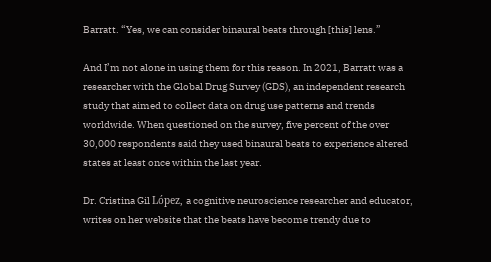Barratt. “Yes, we can consider binaural beats through [this] lens.”

And I’m not alone in using them for this reason. In 2021, Barratt was a researcher with the Global Drug Survey (GDS), an independent research study that aimed to collect data on drug use patterns and trends worldwide. When questioned on the survey, five percent of the over 30,000 respondents said they used binaural beats to experience altered states at least once within the last year.

Dr. Cristina Gil López, a cognitive neuroscience researcher and educator, writes on her website that the beats have become trendy due to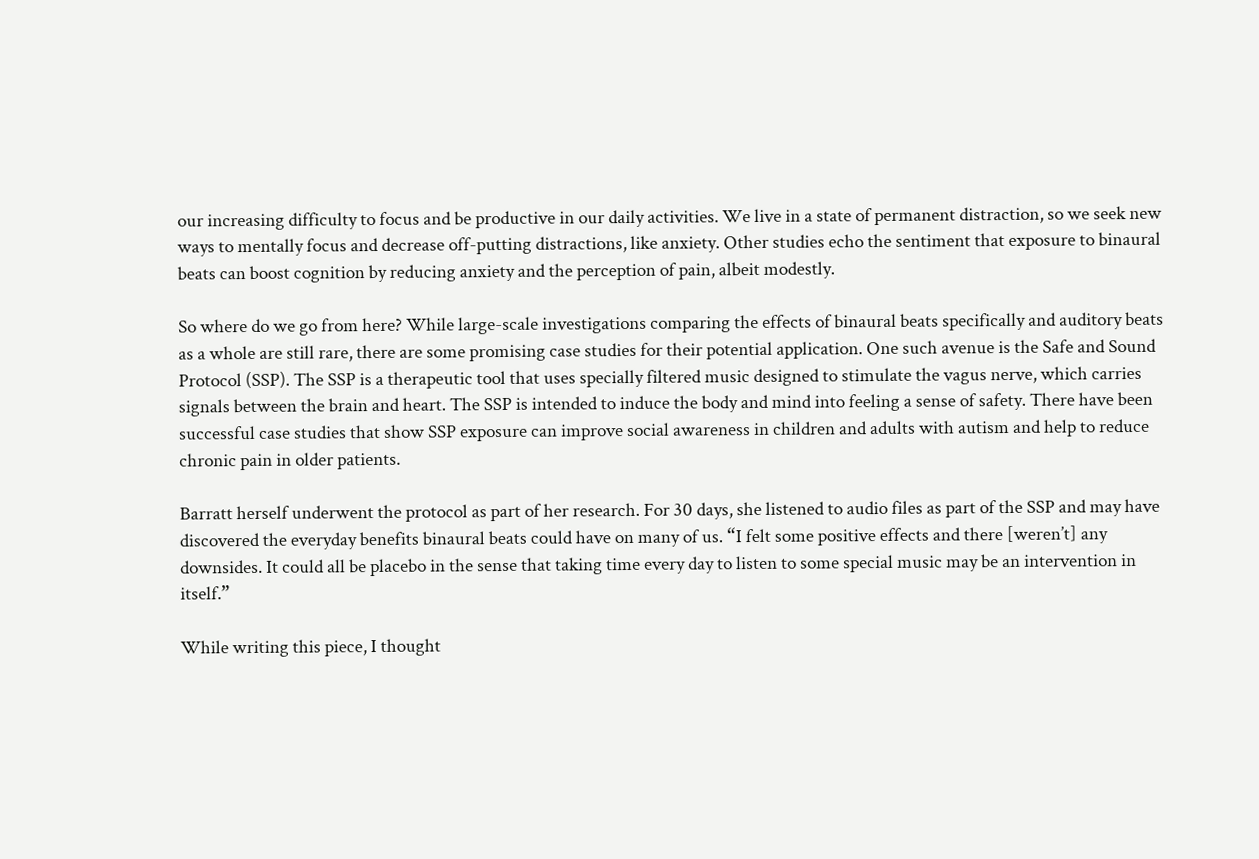our increasing difficulty to focus and be productive in our daily activities. We live in a state of permanent distraction, so we seek new ways to mentally focus and decrease off-putting distractions, like anxiety. Other studies echo the sentiment that exposure to binaural beats can boost cognition by reducing anxiety and the perception of pain, albeit modestly.

So where do we go from here? While large-scale investigations comparing the effects of binaural beats specifically and auditory beats as a whole are still rare, there are some promising case studies for their potential application. One such avenue is the Safe and Sound Protocol (SSP). The SSP is a therapeutic tool that uses specially filtered music designed to stimulate the vagus nerve, which carries signals between the brain and heart. The SSP is intended to induce the body and mind into feeling a sense of safety. There have been successful case studies that show SSP exposure can improve social awareness in children and adults with autism and help to reduce chronic pain in older patients.

Barratt herself underwent the protocol as part of her research. For 30 days, she listened to audio files as part of the SSP and may have discovered the everyday benefits binaural beats could have on many of us. “I felt some positive effects and there [weren’t] any downsides. It could all be placebo in the sense that taking time every day to listen to some special music may be an intervention in itself.”

While writing this piece, I thought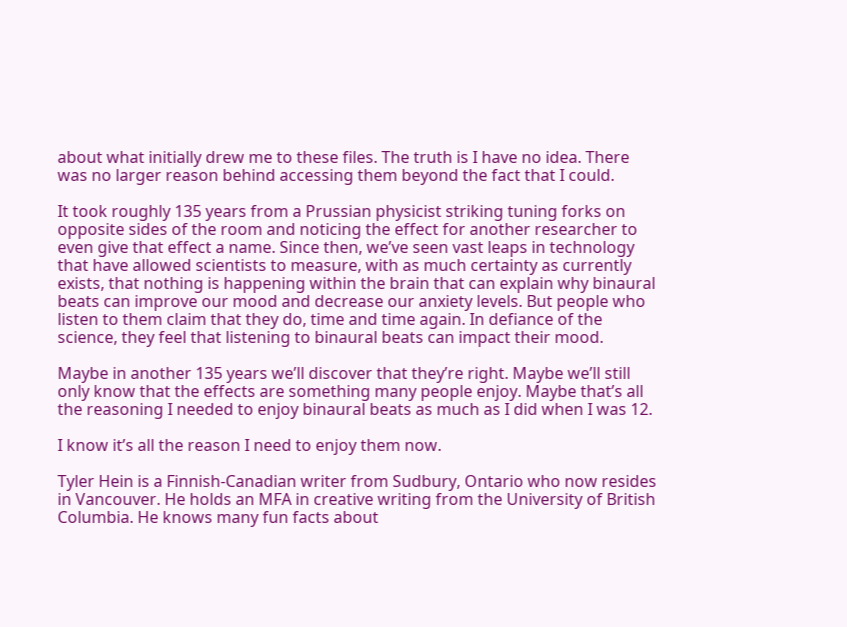about what initially drew me to these files. The truth is I have no idea. There was no larger reason behind accessing them beyond the fact that I could.

It took roughly 135 years from a Prussian physicist striking tuning forks on opposite sides of the room and noticing the effect for another researcher to even give that effect a name. Since then, we’ve seen vast leaps in technology that have allowed scientists to measure, with as much certainty as currently exists, that nothing is happening within the brain that can explain why binaural beats can improve our mood and decrease our anxiety levels. But people who listen to them claim that they do, time and time again. In defiance of the science, they feel that listening to binaural beats can impact their mood.

Maybe in another 135 years we’ll discover that they’re right. Maybe we’ll still only know that the effects are something many people enjoy. Maybe that’s all the reasoning I needed to enjoy binaural beats as much as I did when I was 12.

I know it’s all the reason I need to enjoy them now.

Tyler Hein is a Finnish-Canadian writer from Sudbury, Ontario who now resides in Vancouver. He holds an MFA in creative writing from the University of British Columbia. He knows many fun facts about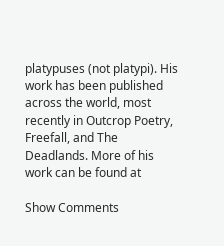platypuses (not platypi). His work has been published across the world, most recently in Outcrop Poetry, Freefall, and The Deadlands. More of his work can be found at

Show Comments